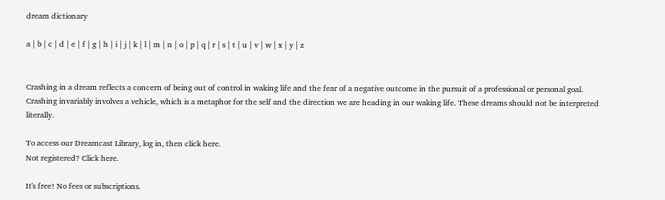dream dictionary

a | b | c | d | e | f | g | h | i | j | k | l | m | n | o | p | q | r | s | t | u | v | w | x | y | z


Crashing in a dream reflects a concern of being out of control in waking life and the fear of a negative outcome in the pursuit of a professional or personal goal. Crashing invariably involves a vehicle, which is a metaphor for the self and the direction we are heading in our waking life. These dreams should not be interpreted literally.

To access our Dreamcast Library, log in, then click here.
Not registered? Click here.

It's free! No fees or subscriptions.